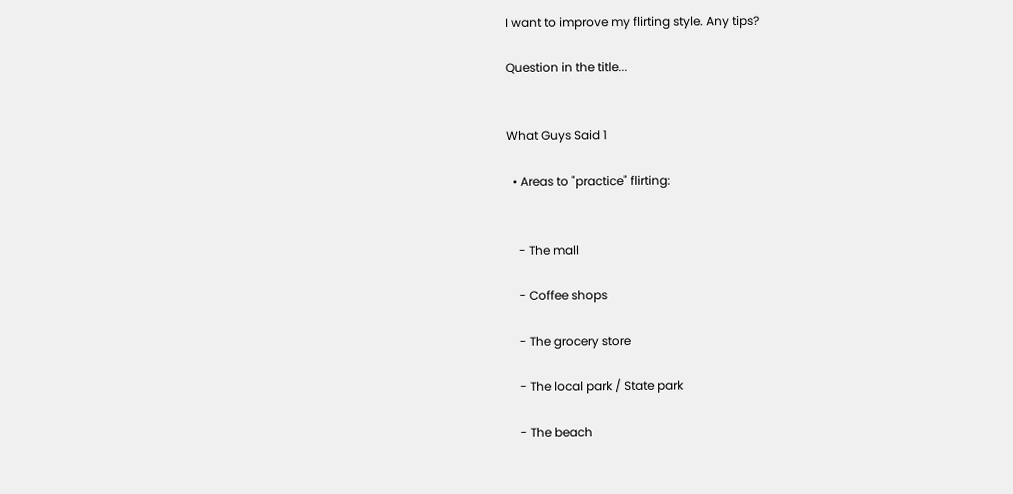I want to improve my flirting style. Any tips?

Question in the title...


What Guys Said 1

  • Areas to "practice" flirting:


    - The mall

    - Coffee shops

    - The grocery store

    - The local park / State park

    - The beach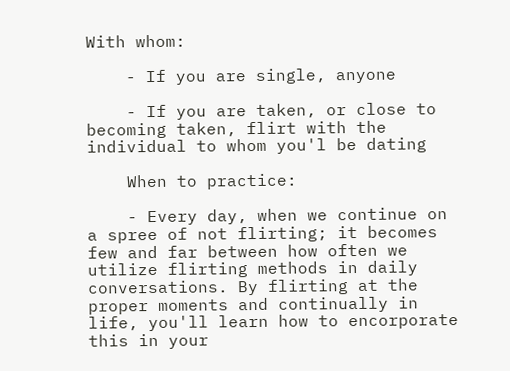With whom:

    - If you are single, anyone

    - If you are taken, or close to becoming taken, flirt with the individual to whom you'l be dating

    When to practice:

    - Every day, when we continue on a spree of not flirting; it becomes few and far between how often we utilize flirting methods in daily conversations. By flirting at the proper moments and continually in life, you'll learn how to encorporate this in your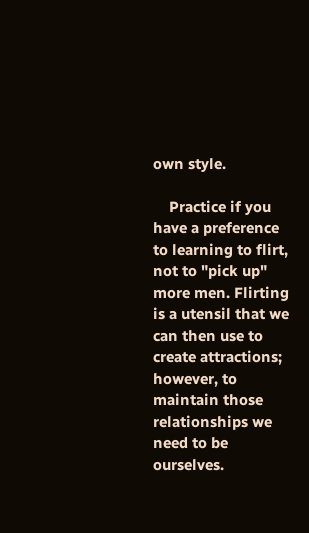own style.

    Practice if you have a preference to learning to flirt, not to "pick up" more men. Flirting is a utensil that we can then use to create attractions; however, to maintain those relationships we need to be ourselves.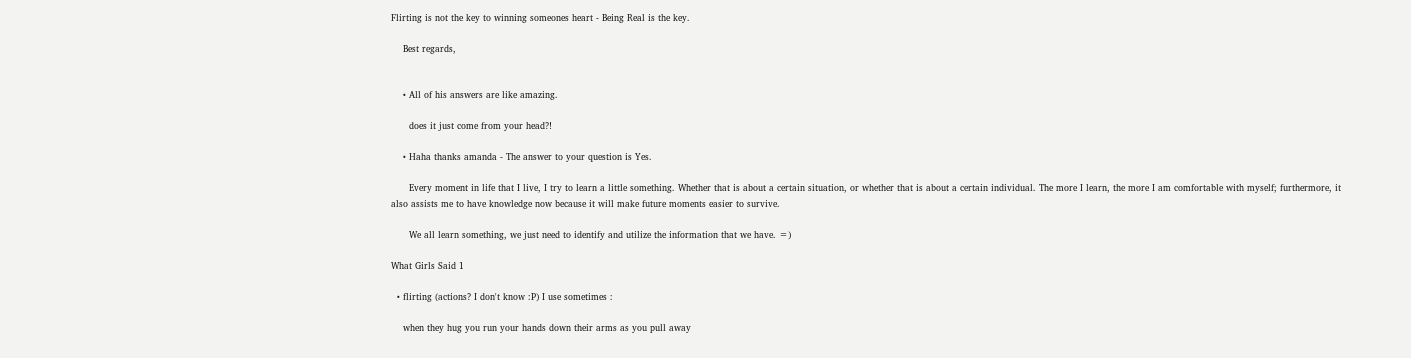Flirting is not the key to winning someones heart - Being Real is the key.

    Best regards,


    • All of his answers are like amazing.

      does it just come from your head?!

    • Haha thanks amanda - The answer to your question is Yes.

      Every moment in life that I live, I try to learn a little something. Whether that is about a certain situation, or whether that is about a certain individual. The more I learn, the more I am comfortable with myself; furthermore, it also assists me to have knowledge now because it will make future moments easier to survive.

      We all learn something, we just need to identify and utilize the information that we have. =)

What Girls Said 1

  • flirting (actions? I don't know :P) I use sometimes :

    when they hug you run your hands down their arms as you pull away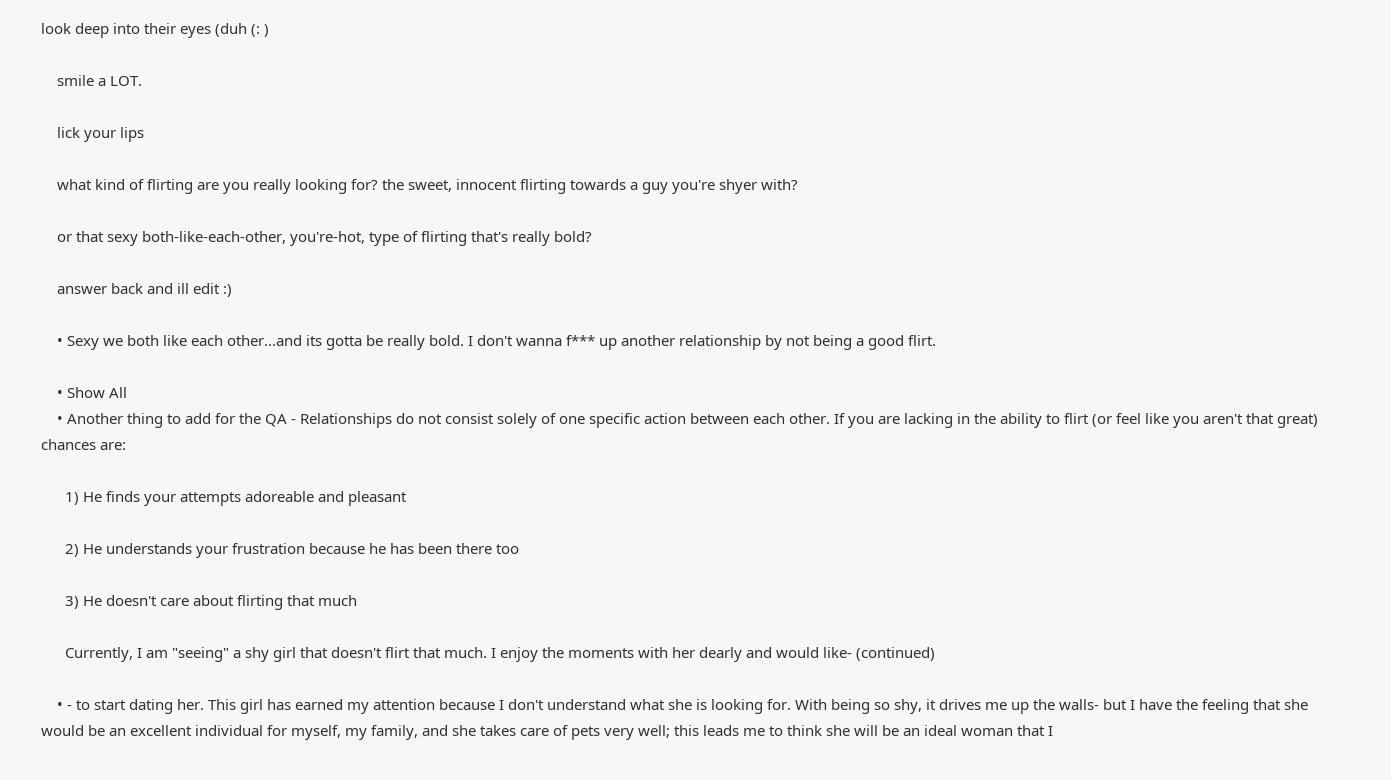look deep into their eyes (duh (: )

    smile a LOT.

    lick your lips

    what kind of flirting are you really looking for? the sweet, innocent flirting towards a guy you're shyer with?

    or that sexy both-like-each-other, you're-hot, type of flirting that's really bold?

    answer back and ill edit :)

    • Sexy we both like each other...and its gotta be really bold. I don't wanna f*** up another relationship by not being a good flirt.

    • Show All
    • Another thing to add for the QA - Relationships do not consist solely of one specific action between each other. If you are lacking in the ability to flirt (or feel like you aren't that great) chances are:

      1) He finds your attempts adoreable and pleasant

      2) He understands your frustration because he has been there too

      3) He doesn't care about flirting that much

      Currently, I am "seeing" a shy girl that doesn't flirt that much. I enjoy the moments with her dearly and would like- (continued)

    • - to start dating her. This girl has earned my attention because I don't understand what she is looking for. With being so shy, it drives me up the walls- but I have the feeling that she would be an excellent individual for myself, my family, and she takes care of pets very well; this leads me to think she will be an ideal woman that I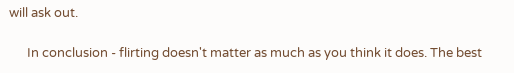will ask out.

      In conclusion - flirting doesn't matter as much as you think it does. The best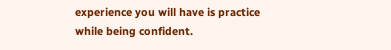experience you will have is practice while being confident.